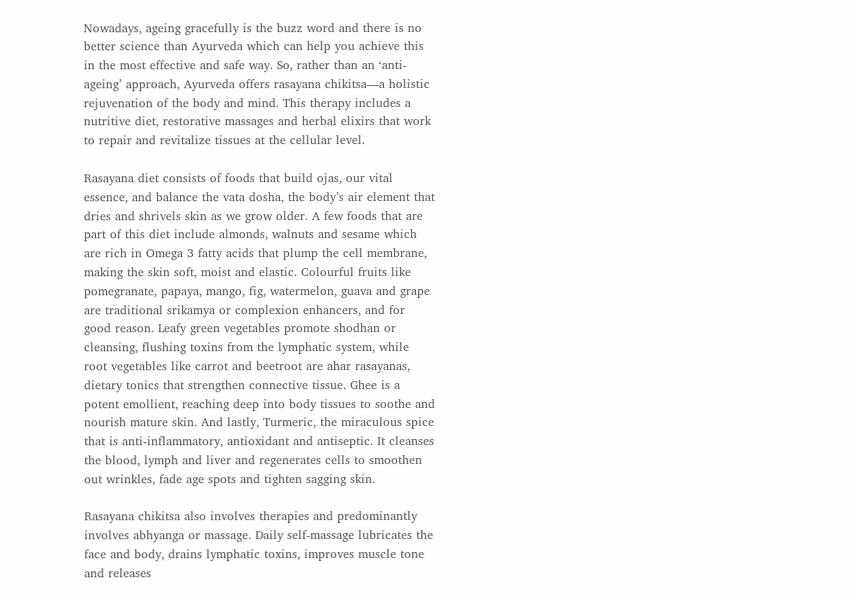Nowadays, ageing gracefully is the buzz word and there is no better science than Ayurveda which can help you achieve this in the most effective and safe way. So, rather than an ‘anti-ageing’ approach, Ayurveda offers rasayana chikitsa—a holistic rejuvenation of the body and mind. This therapy includes a nutritive diet, restorative massages and herbal elixirs that work to repair and revitalize tissues at the cellular level.

Rasayana diet consists of foods that build ojas, our vital essence, and balance the vata dosha, the body’s air element that dries and shrivels skin as we grow older. A few foods that are part of this diet include almonds, walnuts and sesame which are rich in Omega 3 fatty acids that plump the cell membrane, making the skin soft, moist and elastic. Colourful fruits like pomegranate, papaya, mango, fig, watermelon, guava and grape are traditional srikamya or complexion enhancers, and for good reason. Leafy green vegetables promote shodhan or cleansing, flushing toxins from the lymphatic system, while root vegetables like carrot and beetroot are ahar rasayanas, dietary tonics that strengthen connective tissue. Ghee is a potent emollient, reaching deep into body tissues to soothe and nourish mature skin. And lastly, Turmeric, the miraculous spice that is anti-inflammatory, antioxidant and antiseptic. It cleanses the blood, lymph and liver and regenerates cells to smoothen out wrinkles, fade age spots and tighten sagging skin.

Rasayana chikitsa also involves therapies and predominantly involves abhyanga or massage. Daily self-massage lubricates the face and body, drains lymphatic toxins, improves muscle tone and releases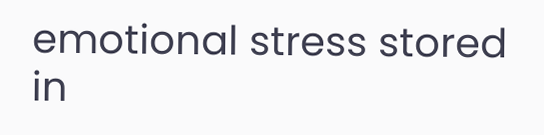emotional stress stored in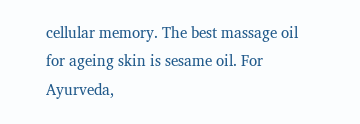cellular memory. The best massage oil for ageing skin is sesame oil. For Ayurveda,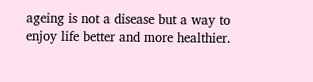ageing is not a disease but a way to enjoy life better and more healthier.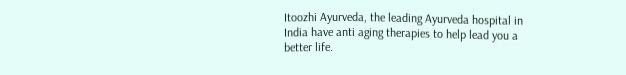Itoozhi Ayurveda, the leading Ayurveda hospital in India have anti aging therapies to help lead you a better life.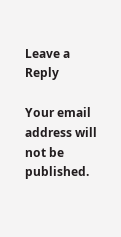Leave a Reply

Your email address will not be published.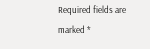Required fields are marked *